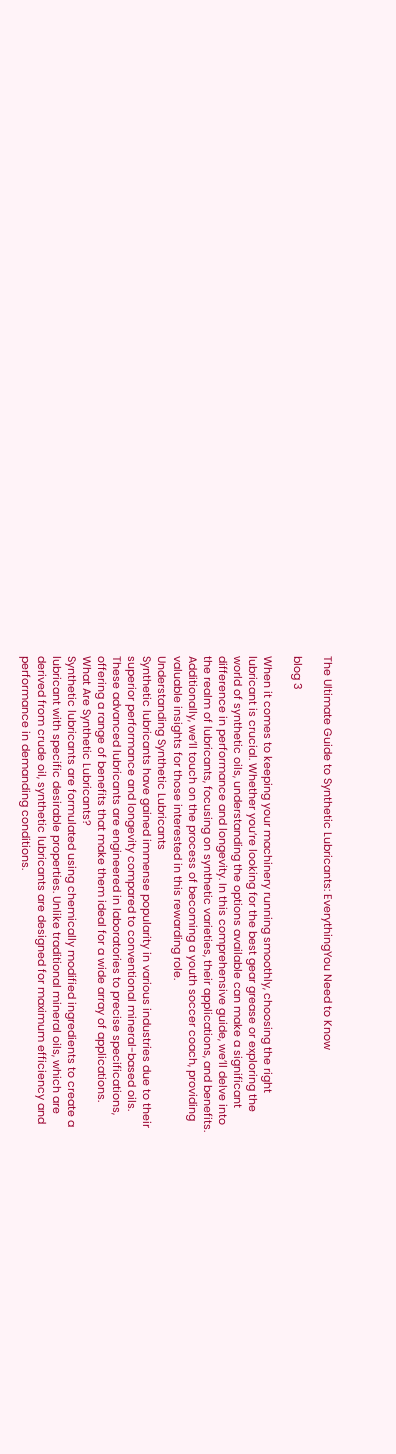The Ultimate Guide to Synthetic Lubricants: EverythingYou Need to Know

blog 3

When it comes to keeping your machinery running smoothly, choosing the right
lubricant is crucial. Whether you’re looking for the best gear grease or exploring the
world of synthetic oils, understanding the options available can make a significant
difference in performance and longevity. In this comprehensive guide, we’ll delve into
the realm of lubricants, focusing on synthetic varieties, their applications, and benefits.
Additionally, we’ll touch on the process of becoming a youth soccer coach, providing
valuable insights for those interested in this rewarding role.
Understanding Synthetic Lubricants
Synthetic lubricants have gained immense popularity in various industries due to their
superior performance and longevity compared to conventional mineral-based oils.
These advanced lubricants are engineered in laboratories to precise specifications,
offering a range of benefits that make them ideal for a wide array of applications.
What Are Synthetic Lubricants?
Synthetic lubricants are formulated using chemically modified ingredients to create a
lubricant with specific desirable properties. Unlike traditional mineral oils, which are
derived from crude oil, synthetic lubricants are designed for maximum efficiency and
performance in demanding conditions.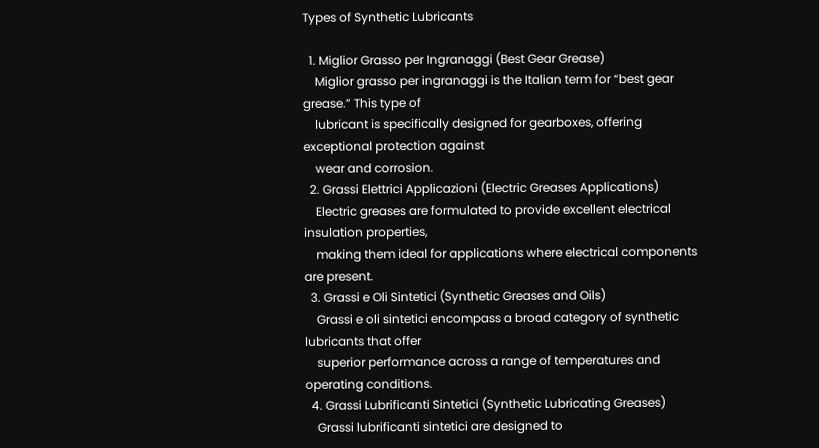Types of Synthetic Lubricants

  1. Miglior Grasso per Ingranaggi (Best Gear Grease)
    Miglior grasso per ingranaggi is the Italian term for “best gear grease.” This type of
    lubricant is specifically designed for gearboxes, offering exceptional protection against
    wear and corrosion.
  2. Grassi Elettrici Applicazioni (Electric Greases Applications)
    Electric greases are formulated to provide excellent electrical insulation properties,
    making them ideal for applications where electrical components are present.
  3. Grassi e Oli Sintetici (Synthetic Greases and Oils)
    Grassi e oli sintetici encompass a broad category of synthetic lubricants that offer
    superior performance across a range of temperatures and operating conditions.
  4. Grassi Lubrificanti Sintetici (Synthetic Lubricating Greases)
    Grassi lubrificanti sintetici are designed to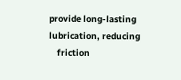provide long-lasting lubrication, reducing
    friction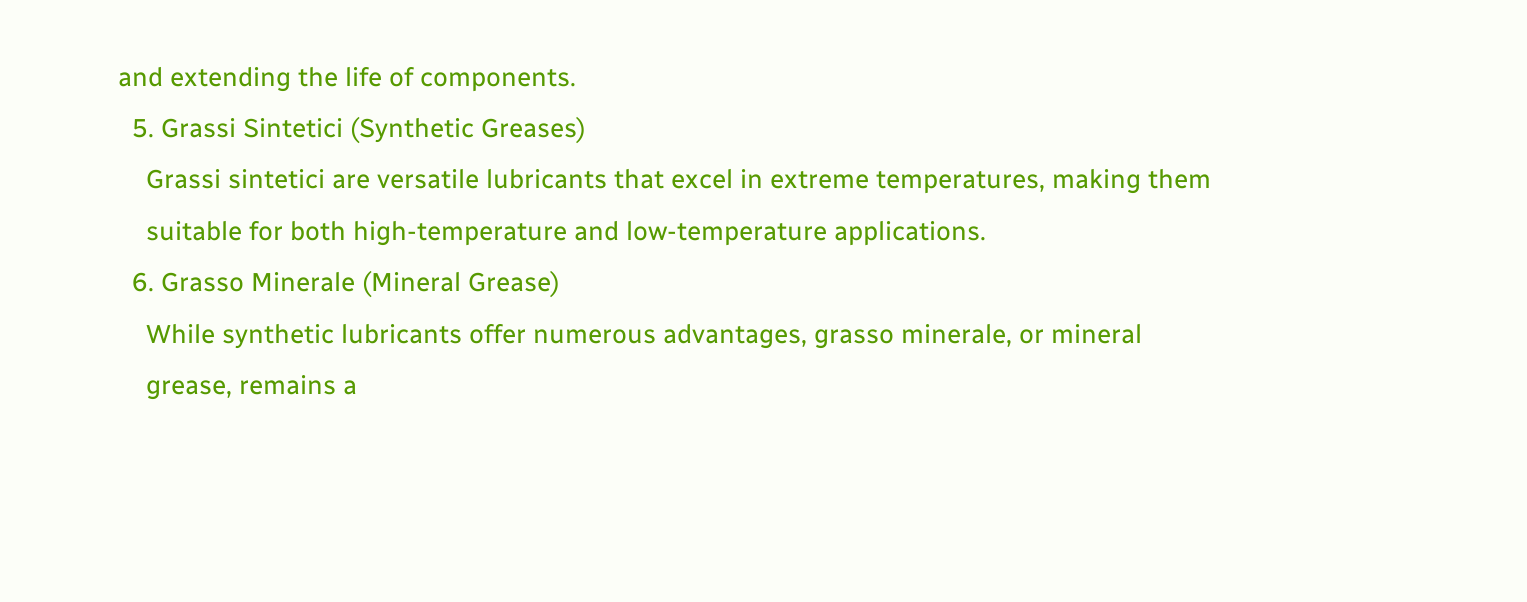and extending the life of components.
  5. Grassi Sintetici (Synthetic Greases)
    Grassi sintetici are versatile lubricants that excel in extreme temperatures, making them
    suitable for both high-temperature and low-temperature applications.
  6. Grasso Minerale (Mineral Grease)
    While synthetic lubricants offer numerous advantages, grasso minerale, or mineral
    grease, remains a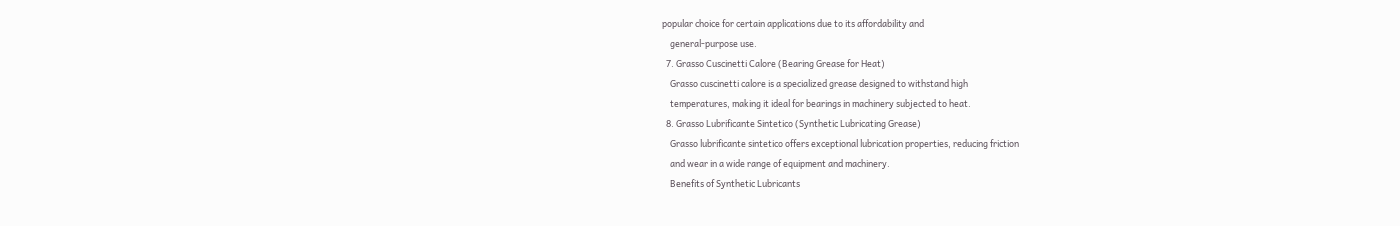popular choice for certain applications due to its affordability and
    general-purpose use.
  7. Grasso Cuscinetti Calore (Bearing Grease for Heat)
    Grasso cuscinetti calore is a specialized grease designed to withstand high
    temperatures, making it ideal for bearings in machinery subjected to heat.
  8. Grasso Lubrificante Sintetico (Synthetic Lubricating Grease)
    Grasso lubrificante sintetico offers exceptional lubrication properties, reducing friction
    and wear in a wide range of equipment and machinery.
    Benefits of Synthetic Lubricants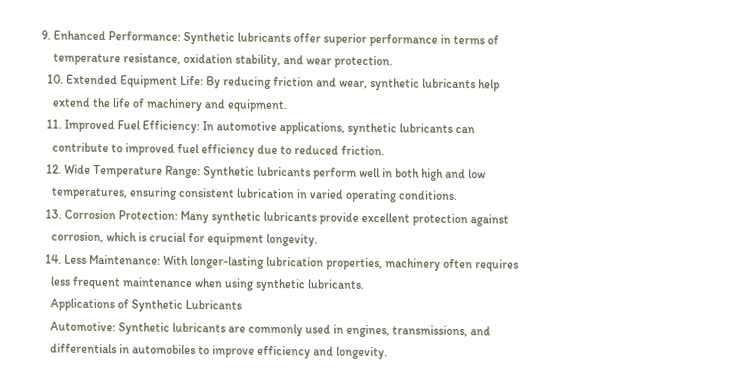9. Enhanced Performance: Synthetic lubricants offer superior performance in terms of
    temperature resistance, oxidation stability, and wear protection.
  10. Extended Equipment Life: By reducing friction and wear, synthetic lubricants help
    extend the life of machinery and equipment.
  11. Improved Fuel Efficiency: In automotive applications, synthetic lubricants can
    contribute to improved fuel efficiency due to reduced friction.
  12. Wide Temperature Range: Synthetic lubricants perform well in both high and low
    temperatures, ensuring consistent lubrication in varied operating conditions.
  13. Corrosion Protection: Many synthetic lubricants provide excellent protection against
    corrosion, which is crucial for equipment longevity.
  14. Less Maintenance: With longer-lasting lubrication properties, machinery often requires
    less frequent maintenance when using synthetic lubricants.
    Applications of Synthetic Lubricants
    Automotive: Synthetic lubricants are commonly used in engines, transmissions, and
    differentials in automobiles to improve efficiency and longevity.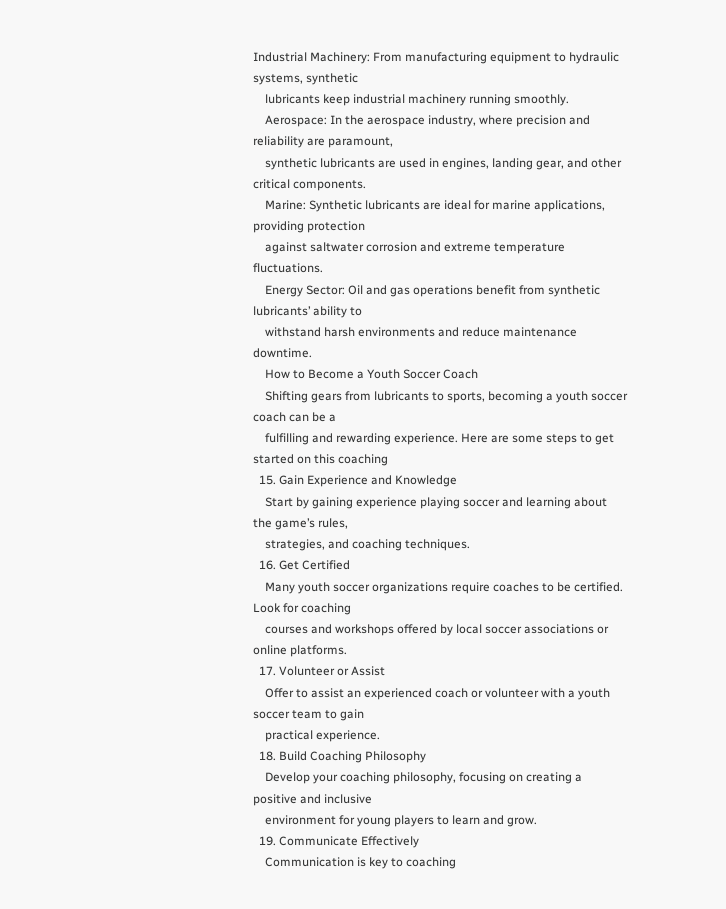Industrial Machinery: From manufacturing equipment to hydraulic systems, synthetic
    lubricants keep industrial machinery running smoothly.
    Aerospace: In the aerospace industry, where precision and reliability are paramount,
    synthetic lubricants are used in engines, landing gear, and other critical components.
    Marine: Synthetic lubricants are ideal for marine applications, providing protection
    against saltwater corrosion and extreme temperature fluctuations.
    Energy Sector: Oil and gas operations benefit from synthetic lubricants’ ability to
    withstand harsh environments and reduce maintenance downtime.
    How to Become a Youth Soccer Coach
    Shifting gears from lubricants to sports, becoming a youth soccer coach can be a
    fulfilling and rewarding experience. Here are some steps to get started on this coaching
  15. Gain Experience and Knowledge
    Start by gaining experience playing soccer and learning about the game’s rules,
    strategies, and coaching techniques.
  16. Get Certified
    Many youth soccer organizations require coaches to be certified. Look for coaching
    courses and workshops offered by local soccer associations or online platforms.
  17. Volunteer or Assist
    Offer to assist an experienced coach or volunteer with a youth soccer team to gain
    practical experience.
  18. Build Coaching Philosophy
    Develop your coaching philosophy, focusing on creating a positive and inclusive
    environment for young players to learn and grow.
  19. Communicate Effectively
    Communication is key to coaching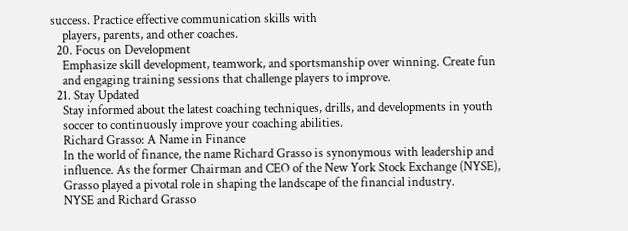success. Practice effective communication skills with
    players, parents, and other coaches.
  20. Focus on Development
    Emphasize skill development, teamwork, and sportsmanship over winning. Create fun
    and engaging training sessions that challenge players to improve.
  21. Stay Updated
    Stay informed about the latest coaching techniques, drills, and developments in youth
    soccer to continuously improve your coaching abilities.
    Richard Grasso: A Name in Finance
    In the world of finance, the name Richard Grasso is synonymous with leadership and
    influence. As the former Chairman and CEO of the New York Stock Exchange (NYSE),
    Grasso played a pivotal role in shaping the landscape of the financial industry.
    NYSE and Richard Grasso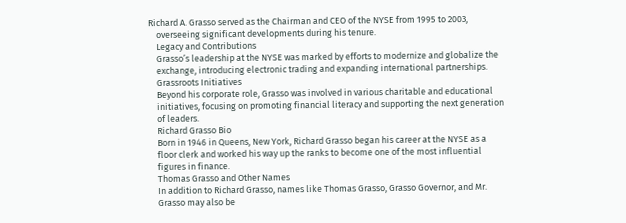Richard A. Grasso served as the Chairman and CEO of the NYSE from 1995 to 2003,
    overseeing significant developments during his tenure.
    Legacy and Contributions
    Grasso’s leadership at the NYSE was marked by efforts to modernize and globalize the
    exchange, introducing electronic trading and expanding international partnerships.
    Grassroots Initiatives
    Beyond his corporate role, Grasso was involved in various charitable and educational
    initiatives, focusing on promoting financial literacy and supporting the next generation
    of leaders.
    Richard Grasso Bio
    Born in 1946 in Queens, New York, Richard Grasso began his career at the NYSE as a
    floor clerk and worked his way up the ranks to become one of the most influential
    figures in finance.
    Thomas Grasso and Other Names
    In addition to Richard Grasso, names like Thomas Grasso, Grasso Governor, and Mr.
    Grasso may also be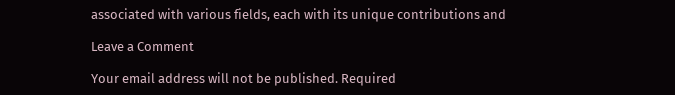associated with various fields, each with its unique contributions and

Leave a Comment

Your email address will not be published. Required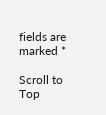fields are marked *

Scroll to Top